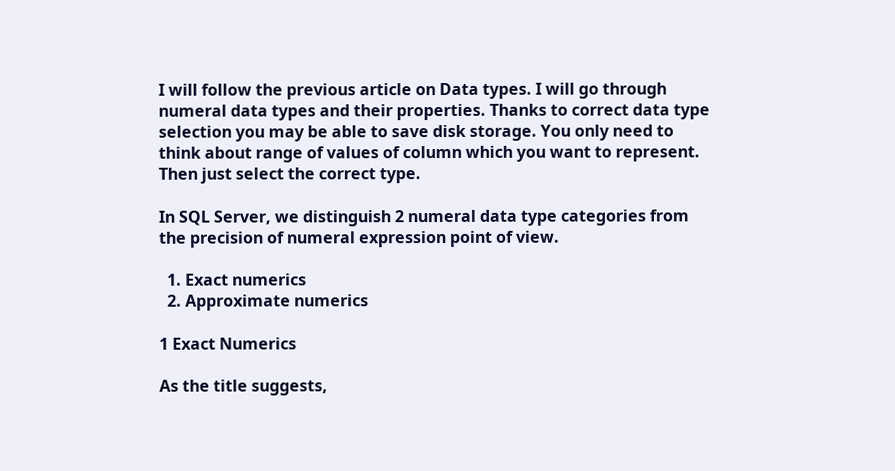I will follow the previous article on Data types. I will go through numeral data types and their properties. Thanks to correct data type selection you may be able to save disk storage. You only need to think about range of values of column which you want to represent. Then just select the correct type.

In SQL Server, we distinguish 2 numeral data type categories from the precision of numeral expression point of view.

  1. Exact numerics
  2. Approximate numerics

1 Exact Numerics

As the title suggests,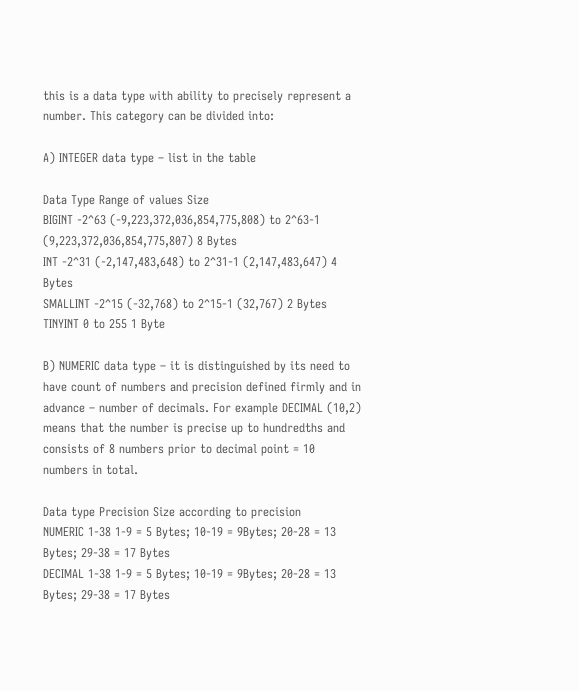this is a data type with ability to precisely represent a number. This category can be divided into:

A) INTEGER data type – list in the table

Data Type Range of values Size
BIGINT -2^63 (-9,223,372,036,854,775,808) to 2^63-1 (9,223,372,036,854,775,807) 8 Bytes
INT -2^31 (-2,147,483,648) to 2^31-1 (2,147,483,647) 4 Bytes
SMALLINT -2^15 (-32,768) to 2^15-1 (32,767) 2 Bytes
TINYINT 0 to 255 1 Byte

B) NUMERIC data type – it is distinguished by its need to have count of numbers and precision defined firmly and in advance – number of decimals. For example DECIMAL (10,2) means that the number is precise up to hundredths and consists of 8 numbers prior to decimal point = 10 numbers in total.

Data type Precision Size according to precision
NUMERIC 1-38 1-9 = 5 Bytes; 10-19 = 9Bytes; 20-28 = 13 Bytes; 29-38 = 17 Bytes
DECIMAL 1-38 1-9 = 5 Bytes; 10-19 = 9Bytes; 20-28 = 13 Bytes; 29-38 = 17 Bytes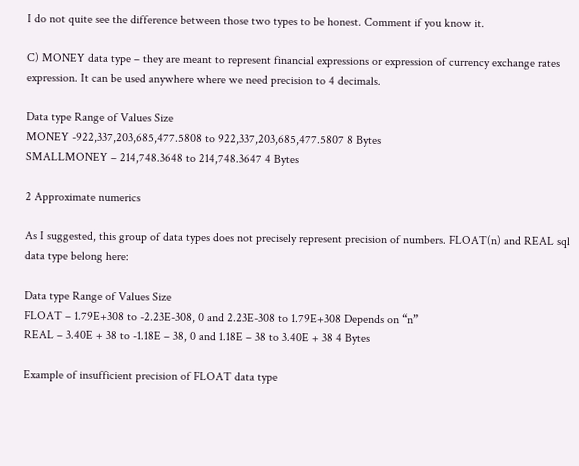I do not quite see the difference between those two types to be honest. Comment if you know it.

C) MONEY data type – they are meant to represent financial expressions or expression of currency exchange rates expression. It can be used anywhere where we need precision to 4 decimals.

Data type Range of Values Size
MONEY -922,337,203,685,477.5808 to 922,337,203,685,477.5807 8 Bytes
SMALLMONEY – 214,748.3648 to 214,748.3647 4 Bytes

2 Approximate numerics

As I suggested, this group of data types does not precisely represent precision of numbers. FLOAT(n) and REAL sql data type belong here:

Data type Range of Values Size
FLOAT – 1.79E+308 to -2.23E-308, 0 and 2.23E-308 to 1.79E+308 Depends on “n”
REAL – 3.40E + 38 to -1.18E – 38, 0 and 1.18E – 38 to 3.40E + 38 4 Bytes

Example of insufficient precision of FLOAT data type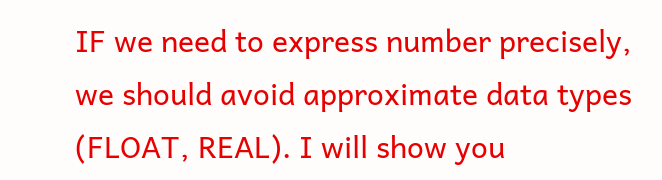IF we need to express number precisely, we should avoid approximate data types (FLOAT, REAL). I will show you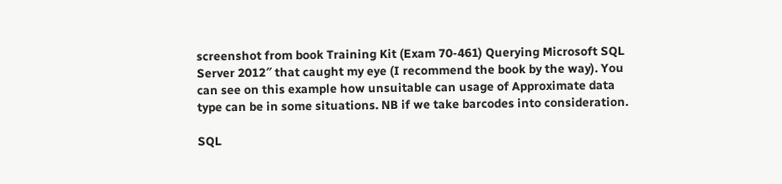screenshot from book Training Kit (Exam 70-461) Querying Microsoft SQL Server 2012″ that caught my eye (I recommend the book by the way). You can see on this example how unsuitable can usage of Approximate data type can be in some situations. NB if we take barcodes into consideration.

SQL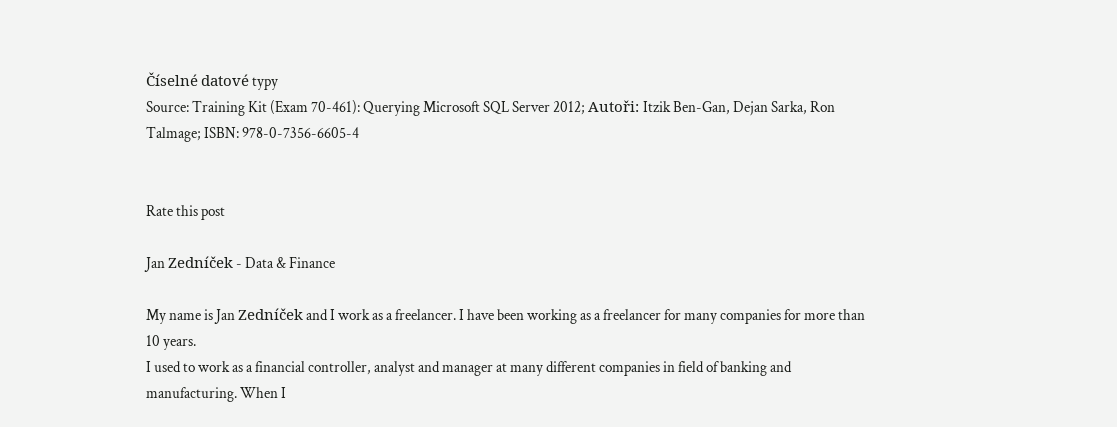Číselné datové typy
Source: Training Kit (Exam 70-461): Querying Microsoft SQL Server 2012; Autoři: Itzik Ben-Gan, Dejan Sarka, Ron Talmage; ISBN: 978-0-7356-6605-4


Rate this post

Jan Zedníček - Data & Finance

My name is Jan Zedníček and I work as a freelancer. I have been working as a freelancer for many companies for more than 10 years.
I used to work as a financial controller, analyst and manager at many different companies in field of banking and manufacturing. When I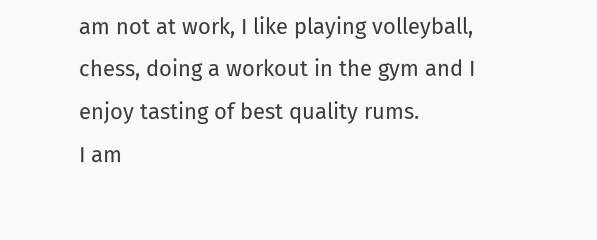am not at work, I like playing volleyball, chess, doing a workout in the gym and I enjoy tasting of best quality rums.
I am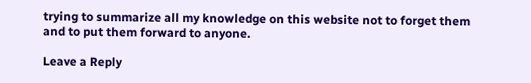trying to summarize all my knowledge on this website not to forget them and to put them forward to anyone.

Leave a Reply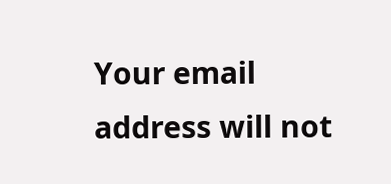Your email address will not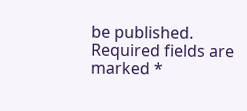be published. Required fields are marked *